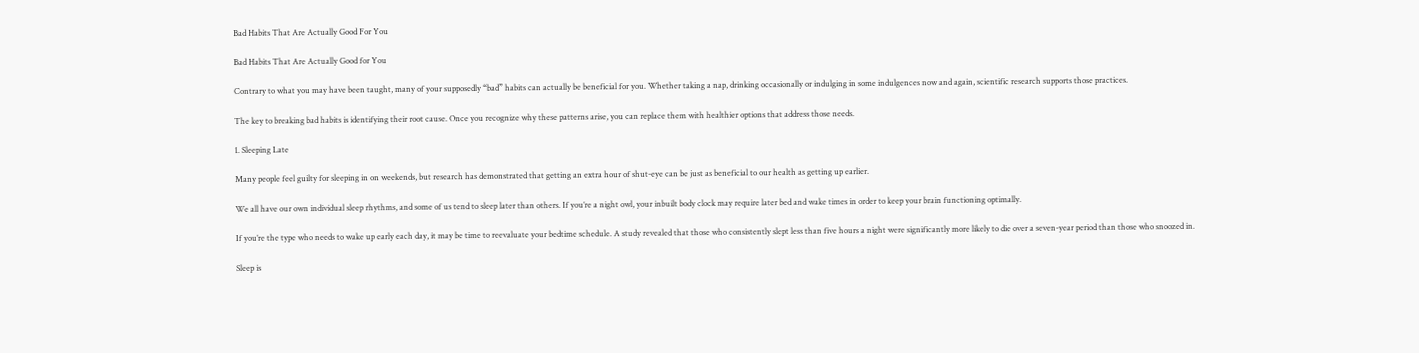Bad Habits That Are Actually Good For You

Bad Habits That Are Actually Good for You

Contrary to what you may have been taught, many of your supposedly “bad” habits can actually be beneficial for you. Whether taking a nap, drinking occasionally or indulging in some indulgences now and again, scientific research supports those practices.

The key to breaking bad habits is identifying their root cause. Once you recognize why these patterns arise, you can replace them with healthier options that address those needs.

1. Sleeping Late

Many people feel guilty for sleeping in on weekends, but research has demonstrated that getting an extra hour of shut-eye can be just as beneficial to our health as getting up earlier.

We all have our own individual sleep rhythms, and some of us tend to sleep later than others. If you’re a night owl, your inbuilt body clock may require later bed and wake times in order to keep your brain functioning optimally.

If you’re the type who needs to wake up early each day, it may be time to reevaluate your bedtime schedule. A study revealed that those who consistently slept less than five hours a night were significantly more likely to die over a seven-year period than those who snoozed in.

Sleep is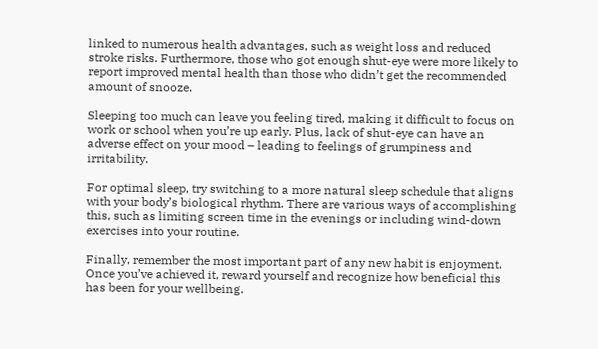linked to numerous health advantages, such as weight loss and reduced stroke risks. Furthermore, those who got enough shut-eye were more likely to report improved mental health than those who didn’t get the recommended amount of snooze.

Sleeping too much can leave you feeling tired, making it difficult to focus on work or school when you’re up early. Plus, lack of shut-eye can have an adverse effect on your mood – leading to feelings of grumpiness and irritability.

For optimal sleep, try switching to a more natural sleep schedule that aligns with your body’s biological rhythm. There are various ways of accomplishing this, such as limiting screen time in the evenings or including wind-down exercises into your routine.

Finally, remember the most important part of any new habit is enjoyment. Once you’ve achieved it, reward yourself and recognize how beneficial this has been for your wellbeing.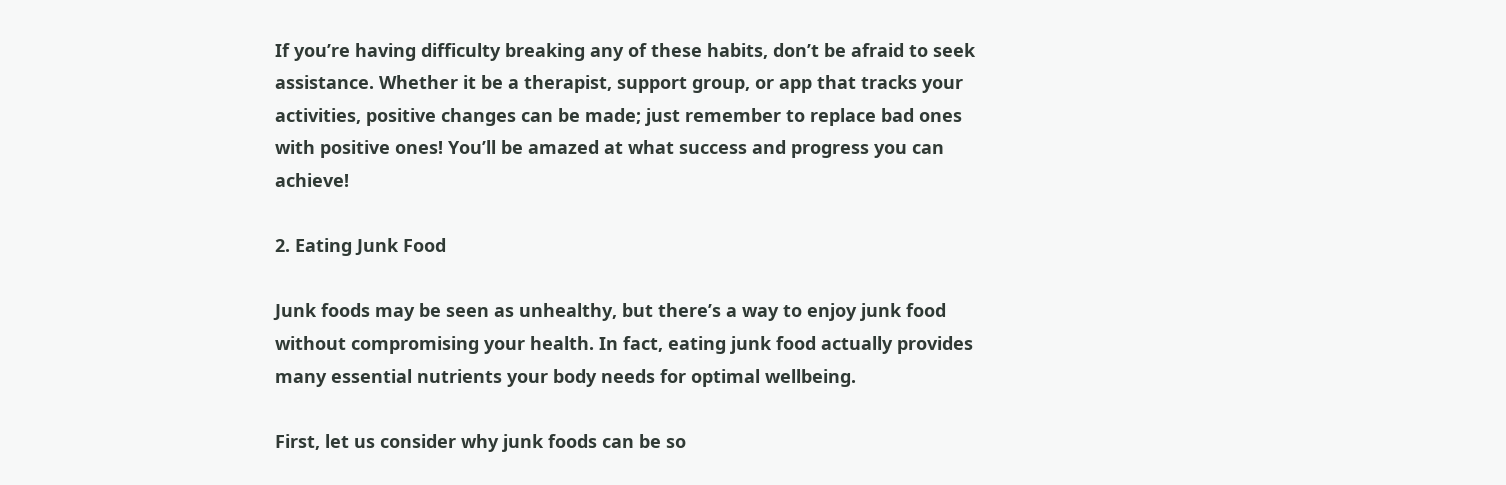If you’re having difficulty breaking any of these habits, don’t be afraid to seek assistance. Whether it be a therapist, support group, or app that tracks your activities, positive changes can be made; just remember to replace bad ones with positive ones! You’ll be amazed at what success and progress you can achieve!

2. Eating Junk Food

Junk foods may be seen as unhealthy, but there’s a way to enjoy junk food without compromising your health. In fact, eating junk food actually provides many essential nutrients your body needs for optimal wellbeing.

First, let us consider why junk foods can be so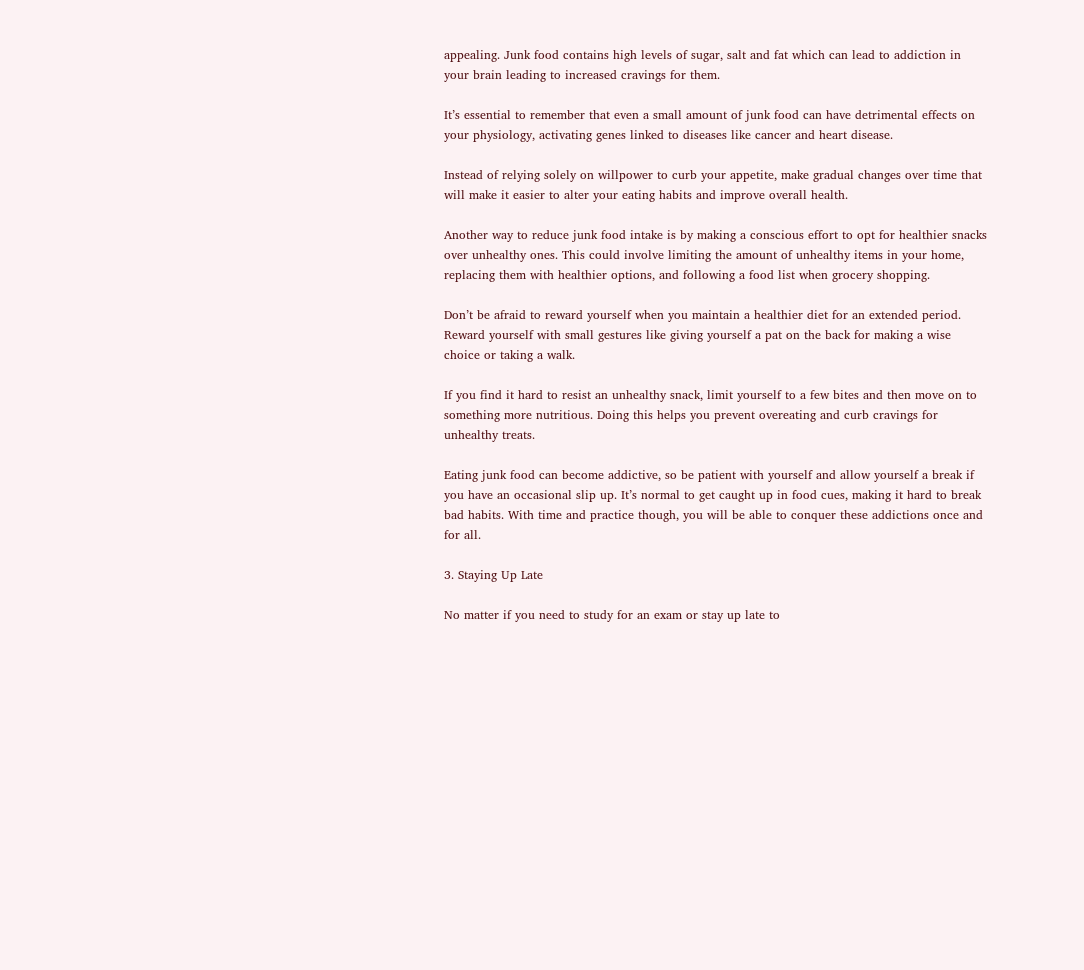appealing. Junk food contains high levels of sugar, salt and fat which can lead to addiction in your brain leading to increased cravings for them.

It’s essential to remember that even a small amount of junk food can have detrimental effects on your physiology, activating genes linked to diseases like cancer and heart disease.

Instead of relying solely on willpower to curb your appetite, make gradual changes over time that will make it easier to alter your eating habits and improve overall health.

Another way to reduce junk food intake is by making a conscious effort to opt for healthier snacks over unhealthy ones. This could involve limiting the amount of unhealthy items in your home, replacing them with healthier options, and following a food list when grocery shopping.

Don’t be afraid to reward yourself when you maintain a healthier diet for an extended period. Reward yourself with small gestures like giving yourself a pat on the back for making a wise choice or taking a walk.

If you find it hard to resist an unhealthy snack, limit yourself to a few bites and then move on to something more nutritious. Doing this helps you prevent overeating and curb cravings for unhealthy treats.

Eating junk food can become addictive, so be patient with yourself and allow yourself a break if you have an occasional slip up. It’s normal to get caught up in food cues, making it hard to break bad habits. With time and practice though, you will be able to conquer these addictions once and for all.

3. Staying Up Late

No matter if you need to study for an exam or stay up late to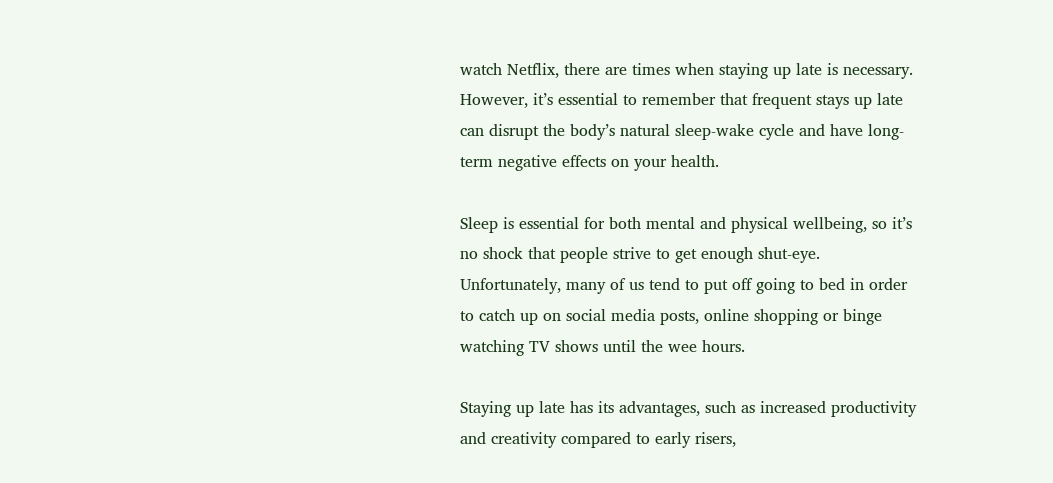watch Netflix, there are times when staying up late is necessary. However, it’s essential to remember that frequent stays up late can disrupt the body’s natural sleep-wake cycle and have long-term negative effects on your health.

Sleep is essential for both mental and physical wellbeing, so it’s no shock that people strive to get enough shut-eye. Unfortunately, many of us tend to put off going to bed in order to catch up on social media posts, online shopping or binge watching TV shows until the wee hours.

Staying up late has its advantages, such as increased productivity and creativity compared to early risers,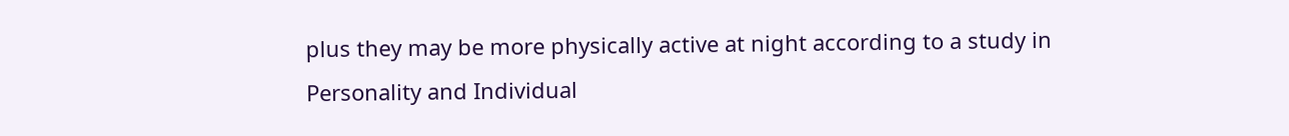plus they may be more physically active at night according to a study in Personality and Individual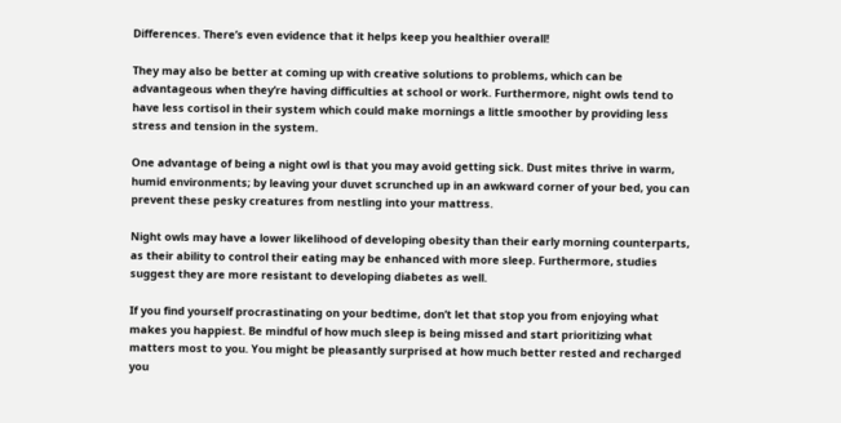Differences. There’s even evidence that it helps keep you healthier overall!

They may also be better at coming up with creative solutions to problems, which can be advantageous when they’re having difficulties at school or work. Furthermore, night owls tend to have less cortisol in their system which could make mornings a little smoother by providing less stress and tension in the system.

One advantage of being a night owl is that you may avoid getting sick. Dust mites thrive in warm, humid environments; by leaving your duvet scrunched up in an awkward corner of your bed, you can prevent these pesky creatures from nestling into your mattress.

Night owls may have a lower likelihood of developing obesity than their early morning counterparts, as their ability to control their eating may be enhanced with more sleep. Furthermore, studies suggest they are more resistant to developing diabetes as well.

If you find yourself procrastinating on your bedtime, don’t let that stop you from enjoying what makes you happiest. Be mindful of how much sleep is being missed and start prioritizing what matters most to you. You might be pleasantly surprised at how much better rested and recharged you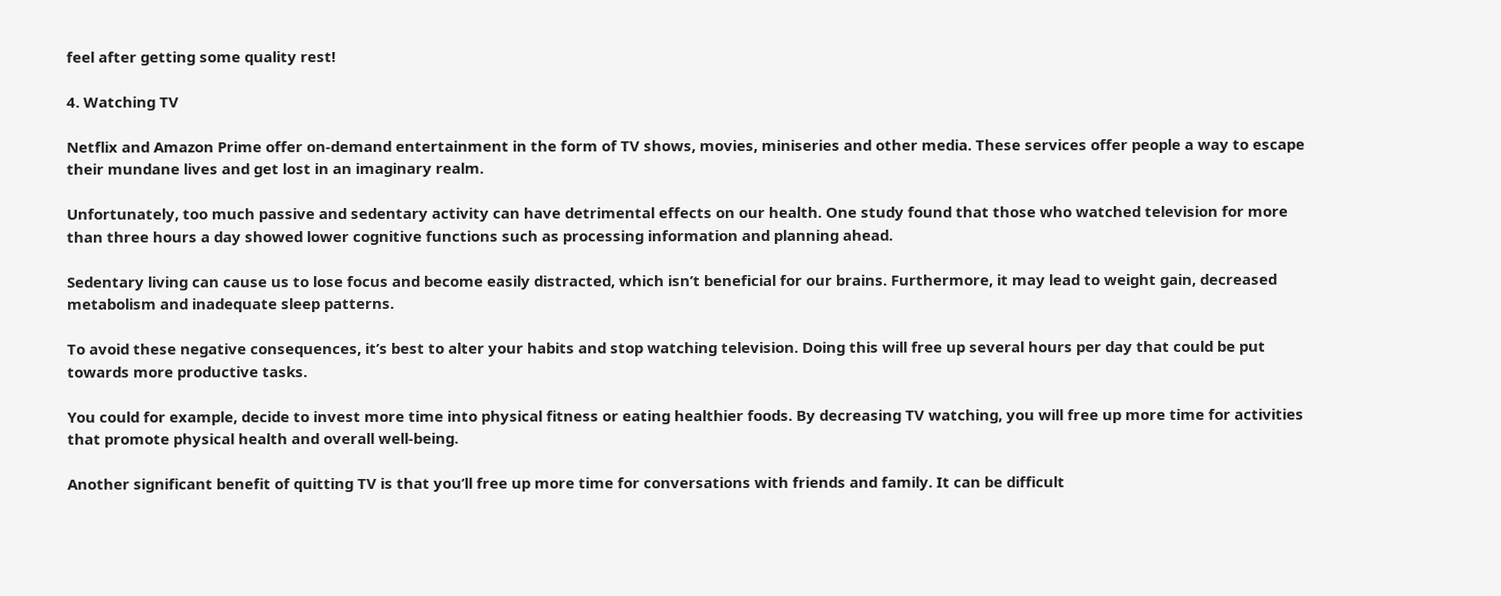feel after getting some quality rest!

4. Watching TV

Netflix and Amazon Prime offer on-demand entertainment in the form of TV shows, movies, miniseries and other media. These services offer people a way to escape their mundane lives and get lost in an imaginary realm.

Unfortunately, too much passive and sedentary activity can have detrimental effects on our health. One study found that those who watched television for more than three hours a day showed lower cognitive functions such as processing information and planning ahead.

Sedentary living can cause us to lose focus and become easily distracted, which isn’t beneficial for our brains. Furthermore, it may lead to weight gain, decreased metabolism and inadequate sleep patterns.

To avoid these negative consequences, it’s best to alter your habits and stop watching television. Doing this will free up several hours per day that could be put towards more productive tasks.

You could for example, decide to invest more time into physical fitness or eating healthier foods. By decreasing TV watching, you will free up more time for activities that promote physical health and overall well-being.

Another significant benefit of quitting TV is that you’ll free up more time for conversations with friends and family. It can be difficult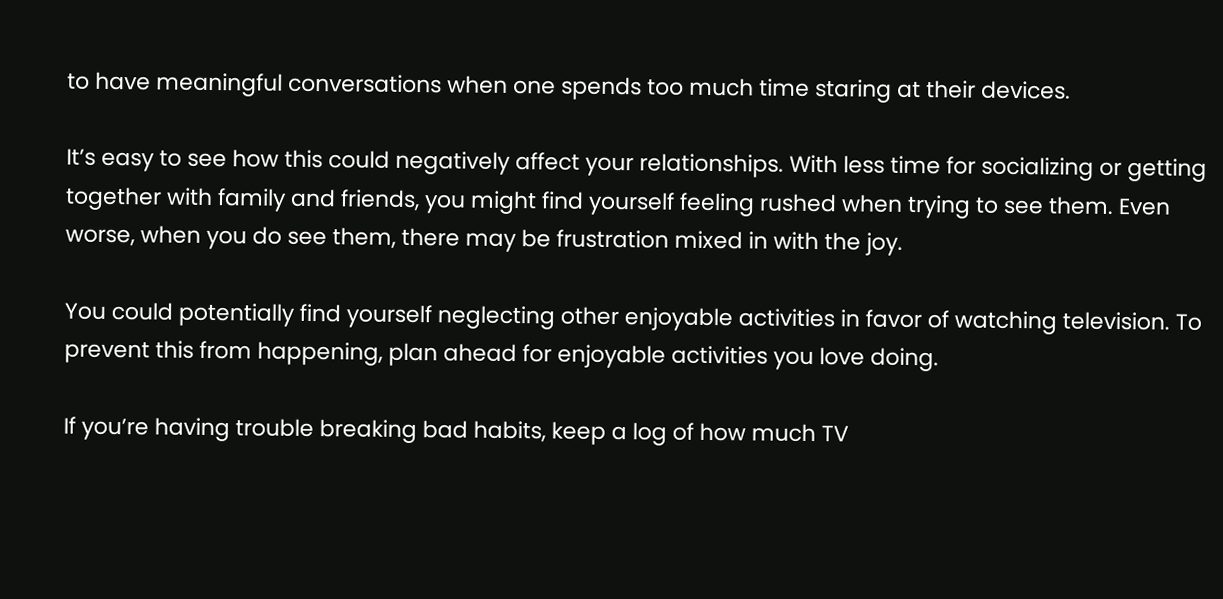to have meaningful conversations when one spends too much time staring at their devices.

It’s easy to see how this could negatively affect your relationships. With less time for socializing or getting together with family and friends, you might find yourself feeling rushed when trying to see them. Even worse, when you do see them, there may be frustration mixed in with the joy.

You could potentially find yourself neglecting other enjoyable activities in favor of watching television. To prevent this from happening, plan ahead for enjoyable activities you love doing.

If you’re having trouble breaking bad habits, keep a log of how much TV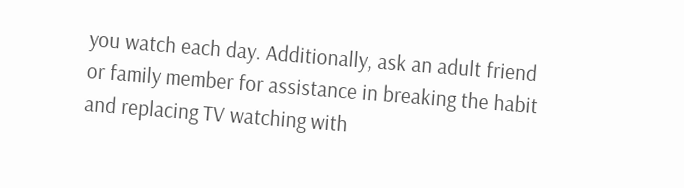you watch each day. Additionally, ask an adult friend or family member for assistance in breaking the habit and replacing TV watching with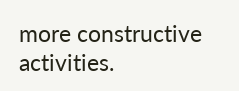more constructive activities.